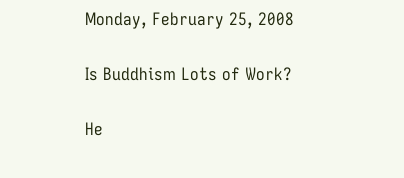Monday, February 25, 2008

Is Buddhism Lots of Work?

He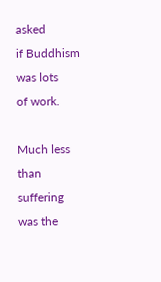asked
if Buddhism
was lots
of work.

Much less
than suffering
was the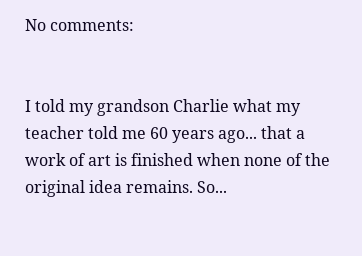No comments:


I told my grandson Charlie what my teacher told me 60 years ago... that a work of art is finished when none of the original idea remains. So...